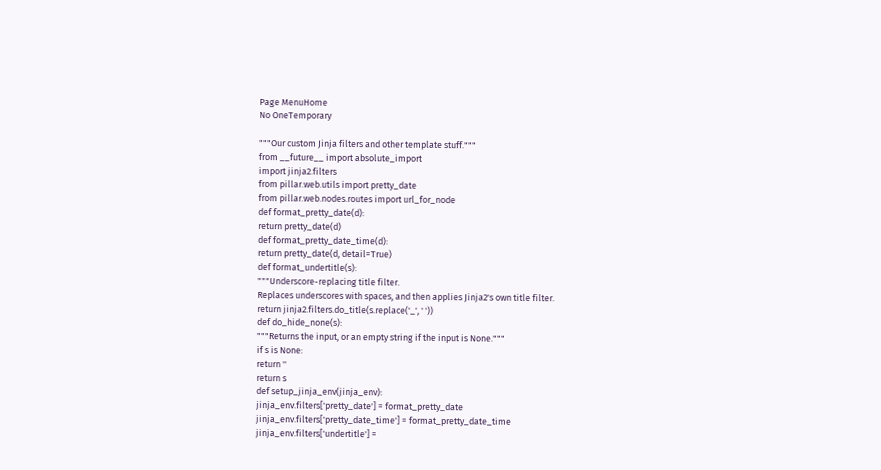Page MenuHome
No OneTemporary

"""Our custom Jinja filters and other template stuff."""
from __future__ import absolute_import
import jinja2.filters
from pillar.web.utils import pretty_date
from pillar.web.nodes.routes import url_for_node
def format_pretty_date(d):
return pretty_date(d)
def format_pretty_date_time(d):
return pretty_date(d, detail=True)
def format_undertitle(s):
"""Underscore-replacing title filter.
Replaces underscores with spaces, and then applies Jinja2's own title filter.
return jinja2.filters.do_title(s.replace('_', ' '))
def do_hide_none(s):
"""Returns the input, or an empty string if the input is None."""
if s is None:
return ''
return s
def setup_jinja_env(jinja_env):
jinja_env.filters['pretty_date'] = format_pretty_date
jinja_env.filters['pretty_date_time'] = format_pretty_date_time
jinja_env.filters['undertitle'] =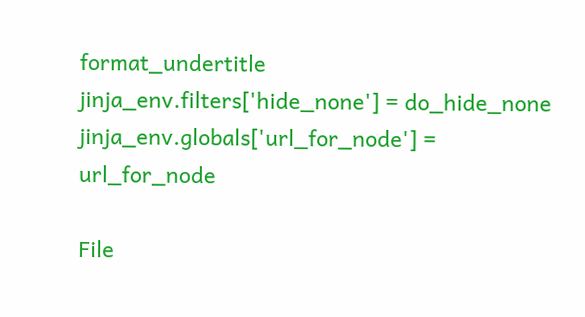format_undertitle
jinja_env.filters['hide_none'] = do_hide_none
jinja_env.globals['url_for_node'] = url_for_node

File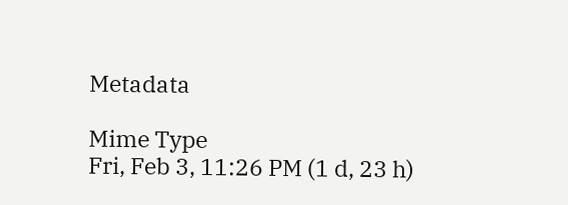Metadata

Mime Type
Fri, Feb 3, 11:26 PM (1 d, 23 h)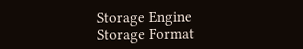Storage Engine
Storage Format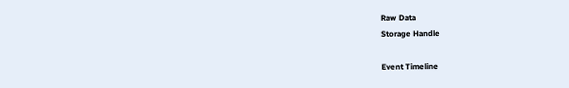Raw Data
Storage Handle

Event Timeline